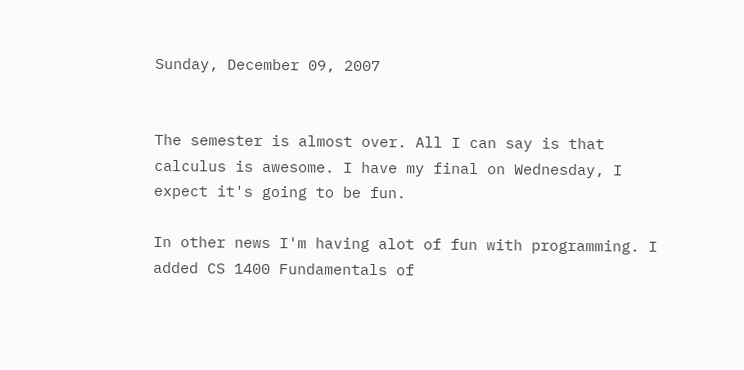Sunday, December 09, 2007


The semester is almost over. All I can say is that calculus is awesome. I have my final on Wednesday, I expect it's going to be fun.

In other news I'm having alot of fun with programming. I added CS 1400 Fundamentals of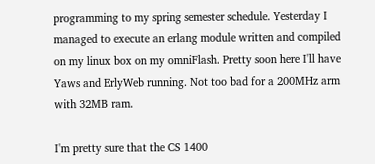programming to my spring semester schedule. Yesterday I managed to execute an erlang module written and compiled on my linux box on my omniFlash. Pretty soon here I'll have Yaws and ErlyWeb running. Not too bad for a 200MHz arm with 32MB ram.

I'm pretty sure that the CS 1400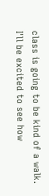class is going to be kind of a walk. I'll be excited to see how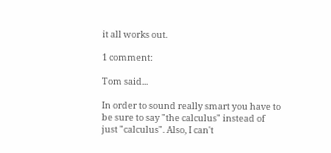it all works out.

1 comment:

Tom said...

In order to sound really smart you have to be sure to say "the calculus" instead of just "calculus". Also, I can't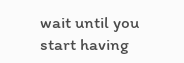wait until you start having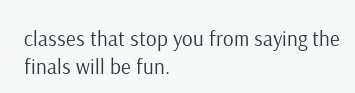classes that stop you from saying the finals will be fun.